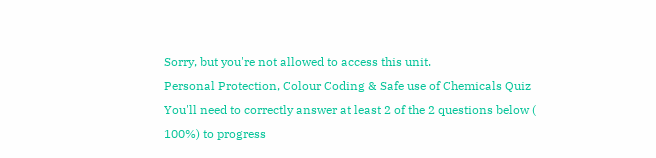Sorry, but you're not allowed to access this unit.
Personal Protection, Colour Coding & Safe use of Chemicals Quiz
You'll need to correctly answer at least 2 of the 2 questions below ( 100%) to progress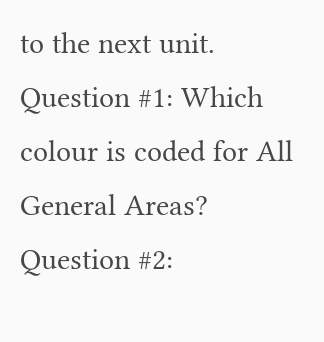to the next unit.
Question #1: Which colour is coded for All General Areas?
Question #2: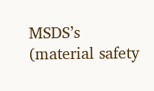MSDS’s (material safety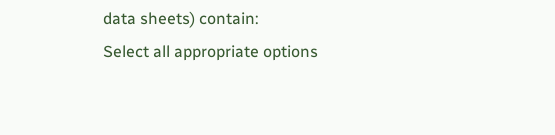data sheets) contain:
Select all appropriate options